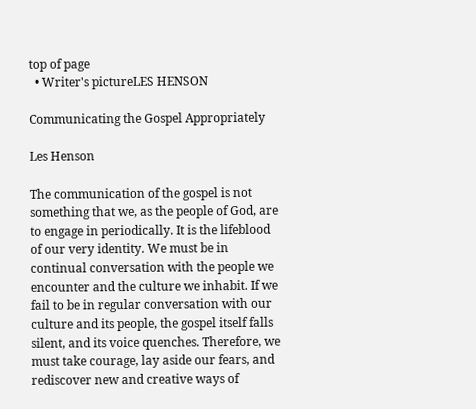top of page
  • Writer's pictureLES HENSON

Communicating the Gospel Appropriately

Les Henson

The communication of the gospel is not something that we, as the people of God, are to engage in periodically. It is the lifeblood of our very identity. We must be in continual conversation with the people we encounter and the culture we inhabit. If we fail to be in regular conversation with our culture and its people, the gospel itself falls silent, and its voice quenches. Therefore, we must take courage, lay aside our fears, and rediscover new and creative ways of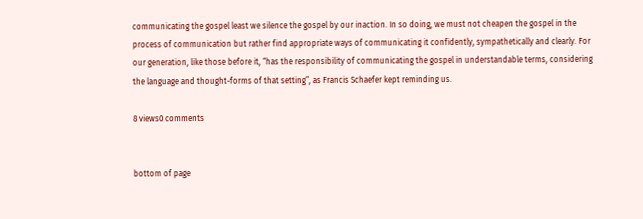communicating the gospel least we silence the gospel by our inaction. In so doing, we must not cheapen the gospel in the process of communication but rather find appropriate ways of communicating it confidently, sympathetically and clearly. For our generation, like those before it, “has the responsibility of communicating the gospel in understandable terms, considering the language and thought-forms of that setting”, as Francis Schaefer kept reminding us.

8 views0 comments


bottom of page